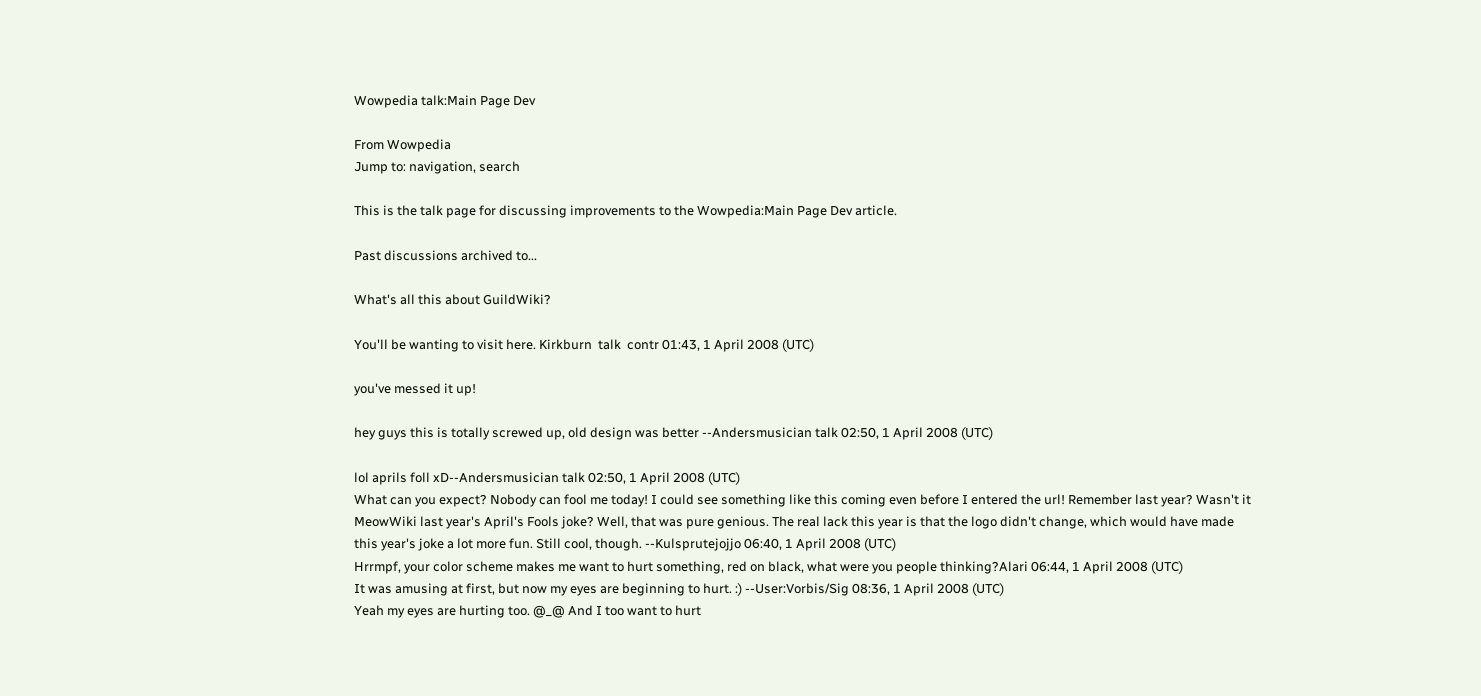Wowpedia talk:Main Page Dev

From Wowpedia
Jump to: navigation, search

This is the talk page for discussing improvements to the Wowpedia:Main Page Dev article.

Past discussions archived to...

What's all this about GuildWiki?

You'll be wanting to visit here. Kirkburn  talk  contr 01:43, 1 April 2008 (UTC)

you've messed it up!

hey guys this is totally screwed up, old design was better --Andersmusician talk 02:50, 1 April 2008 (UTC)

lol aprils foll xD--Andersmusician talk 02:50, 1 April 2008 (UTC)
What can you expect? Nobody can fool me today! I could see something like this coming even before I entered the url! Remember last year? Wasn't it MeowWiki last year's April's Fools joke? Well, that was pure genious. The real lack this year is that the logo didn't change, which would have made this year's joke a lot more fun. Still cool, though. --Kulsprutejojjo 06:40, 1 April 2008 (UTC)
Hrrmpf, your color scheme makes me want to hurt something, red on black, what were you people thinking?Alari 06:44, 1 April 2008 (UTC)
It was amusing at first, but now my eyes are beginning to hurt. :) --User:Vorbis/Sig 08:36, 1 April 2008 (UTC)
Yeah my eyes are hurting too. @_@ And I too want to hurt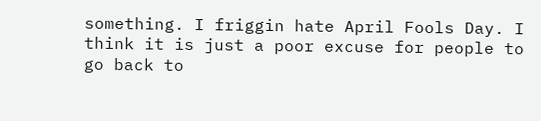something. I friggin hate April Fools Day. I think it is just a poor excuse for people to go back to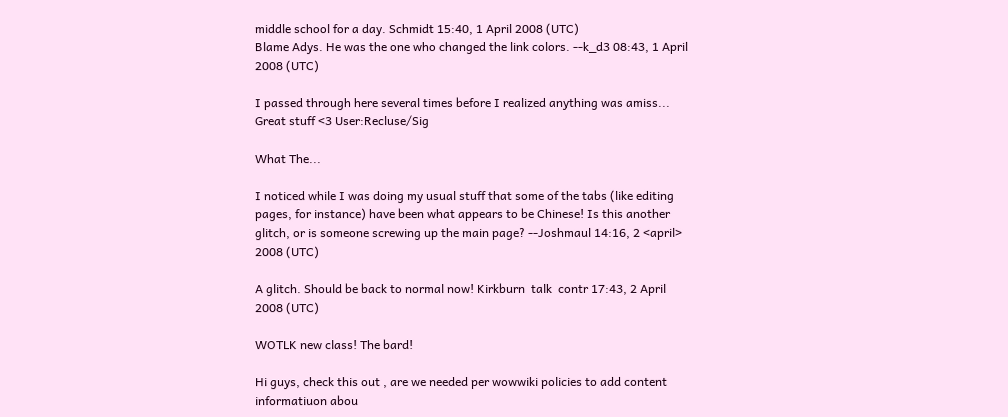middle school for a day. Schmidt 15:40, 1 April 2008 (UTC)
Blame Adys. He was the one who changed the link colors. --k_d3 08:43, 1 April 2008 (UTC)

I passed through here several times before I realized anything was amiss... Great stuff <3 User:Recluse/Sig

What The...

I noticed while I was doing my usual stuff that some of the tabs (like editing pages, for instance) have been what appears to be Chinese! Is this another glitch, or is someone screwing up the main page? --Joshmaul 14:16, 2 <april> 2008 (UTC)

A glitch. Should be back to normal now! Kirkburn  talk  contr 17:43, 2 April 2008 (UTC)

WOTLK new class! The bard!

Hi guys, check this out , are we needed per wowwiki policies to add content informatiuon abou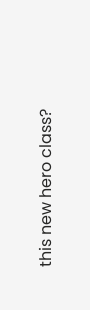this new hero class?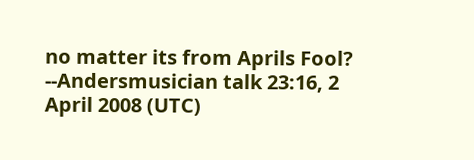no matter its from Aprils Fool? --Andersmusician talk 23:16, 2 April 2008 (UTC)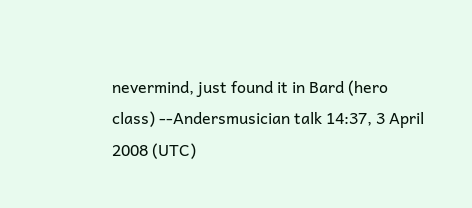nevermind, just found it in Bard (hero class) --Andersmusician talk 14:37, 3 April 2008 (UTC)